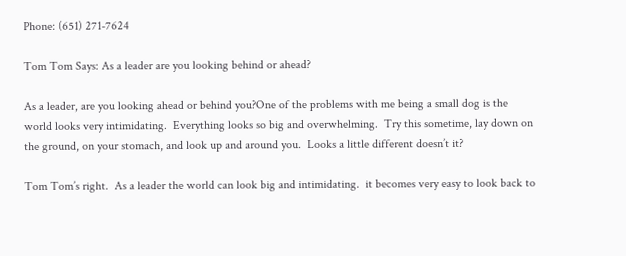Phone: (651) 271-7624

Tom Tom Says: As a leader are you looking behind or ahead?

As a leader, are you looking ahead or behind you?One of the problems with me being a small dog is the world looks very intimidating.  Everything looks so big and overwhelming.  Try this sometime, lay down on the ground, on your stomach, and look up and around you.  Looks a little different doesn’t it?

Tom Tom’s right.  As a leader the world can look big and intimidating.  it becomes very easy to look back to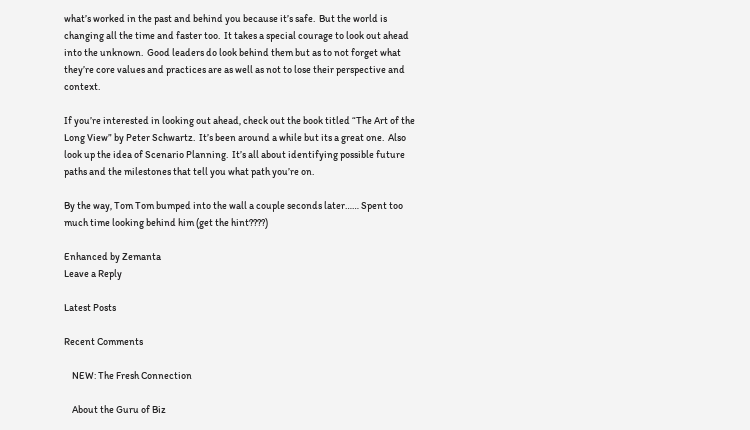what’s worked in the past and behind you because it’s safe.  But the world is changing all the time and faster too.  It takes a special courage to look out ahead into the unknown.  Good leaders do look behind them but as to not forget what they’re core values and practices are as well as not to lose their perspective and context.

If you’re interested in looking out ahead, check out the book titled “The Art of the Long View” by Peter Schwartz.  It’s been around a while but its a great one.  Also look up the idea of Scenario Planning.  It’s all about identifying possible future paths and the milestones that tell you what path you’re on.

By the way, Tom Tom bumped into the wall a couple seconds later…… Spent too much time looking behind him (get the hint????)

Enhanced by Zemanta
Leave a Reply

Latest Posts

Recent Comments

    NEW: The Fresh Connection

    About the Guru of Biz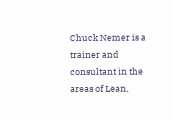Chuck Nemer is a trainer and consultant in the areas of Lean,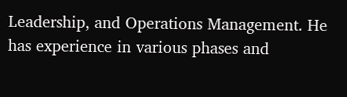Leadership, and Operations Management. He has experience in various phases and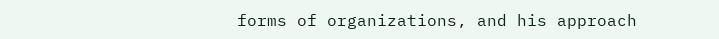forms of organizations, and his approach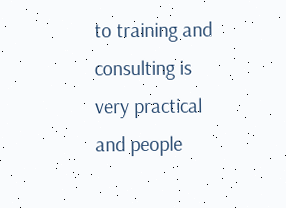to training and consulting is very practical and people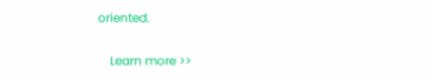oriented.

    Learn more >>